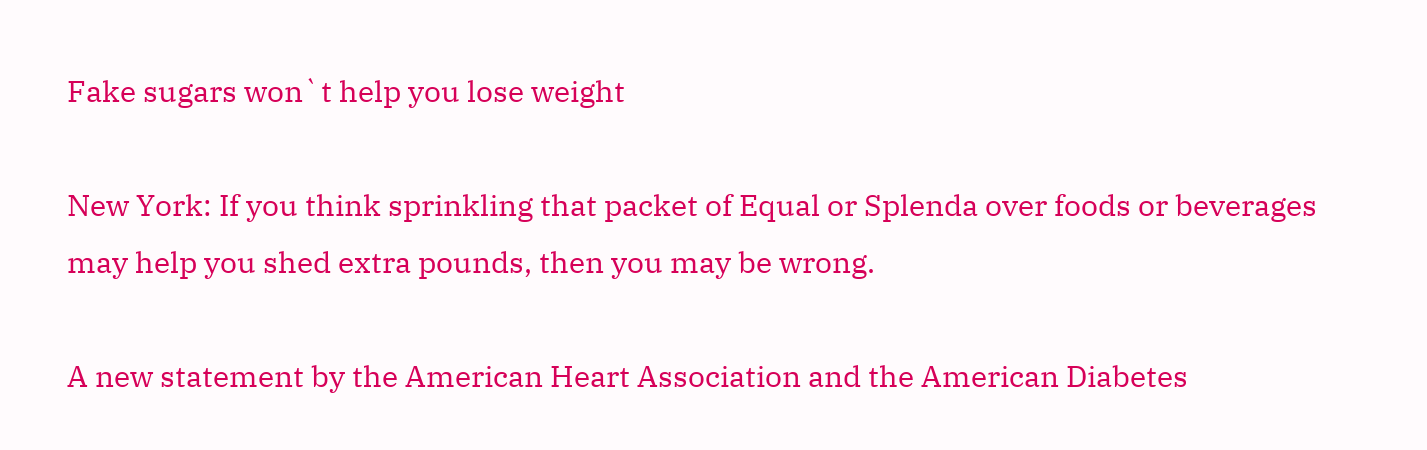Fake sugars won`t help you lose weight

New York: If you think sprinkling that packet of Equal or Splenda over foods or beverages may help you shed extra pounds, then you may be wrong.

A new statement by the American Heart Association and the American Diabetes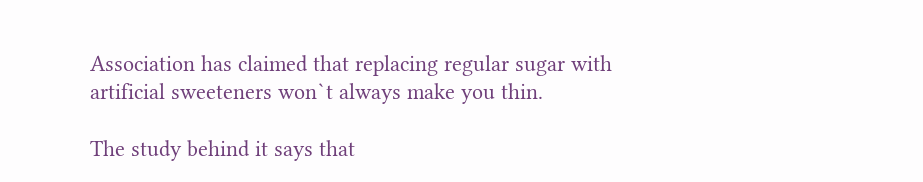Association has claimed that replacing regular sugar with artificial sweeteners won`t always make you thin.

The study behind it says that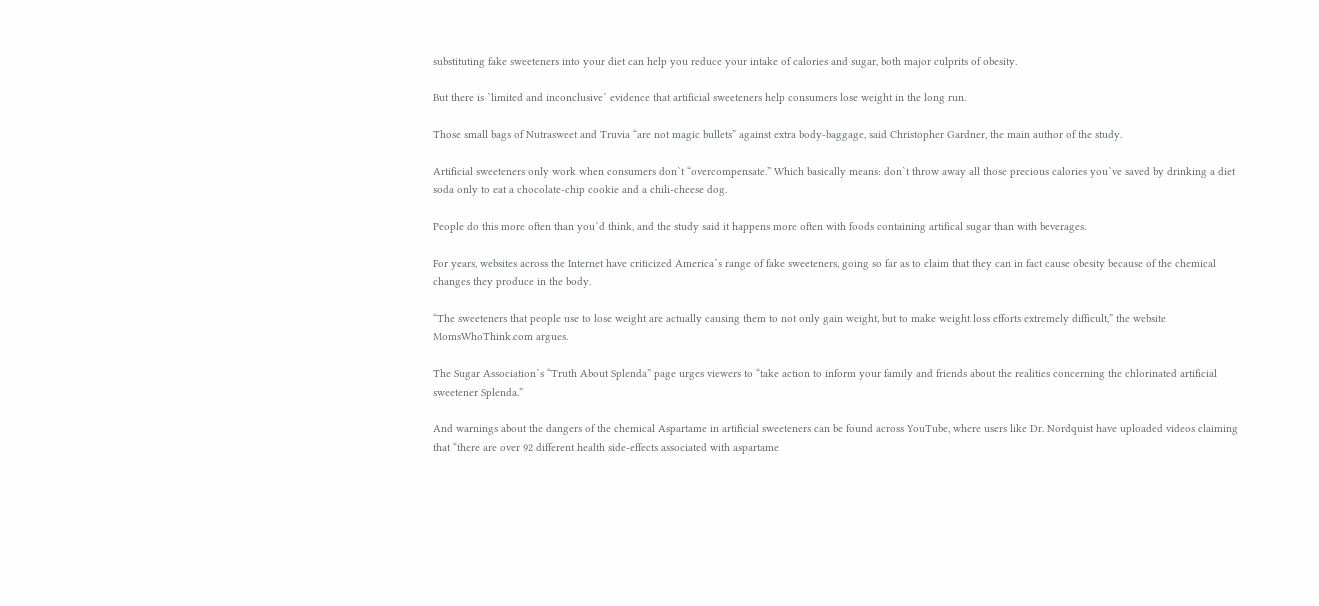substituting fake sweeteners into your diet can help you reduce your intake of calories and sugar, both major culprits of obesity.

But there is `limited and inconclusive` evidence that artificial sweeteners help consumers lose weight in the long run.

Those small bags of Nutrasweet and Truvia “are not magic bullets” against extra body-baggage, said Christopher Gardner, the main author of the study.

Artificial sweeteners only work when consumers don`t “overcompensate.” Which basically means: don`t throw away all those precious calories you`ve saved by drinking a diet soda only to eat a chocolate-chip cookie and a chili-cheese dog.

People do this more often than you`d think, and the study said it happens more often with foods containing artifical sugar than with beverages.

For years, websites across the Internet have criticized America`s range of fake sweeteners, going so far as to claim that they can in fact cause obesity because of the chemical changes they produce in the body.

“The sweeteners that people use to lose weight are actually causing them to not only gain weight, but to make weight loss efforts extremely difficult,” the website MomsWhoThink.com argues.

The Sugar Association`s “Truth About Splenda” page urges viewers to “take action to inform your family and friends about the realities concerning the chlorinated artificial sweetener Splenda.”

And warnings about the dangers of the chemical Aspartame in artificial sweeteners can be found across YouTube, where users like Dr. Nordquist have uploaded videos claiming that “there are over 92 different health side-effects associated with aspartame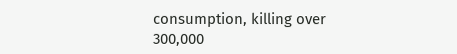consumption, killing over 300,000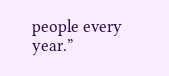people every year.”